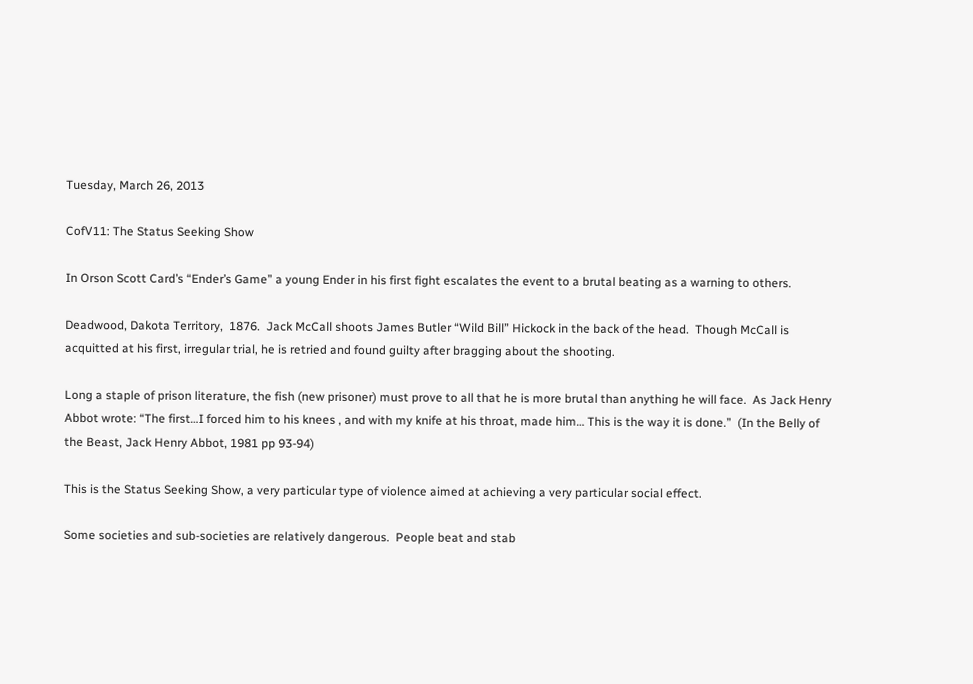Tuesday, March 26, 2013

CofV11: The Status Seeking Show

In Orson Scott Card’s “Ender’s Game” a young Ender in his first fight escalates the event to a brutal beating as a warning to others.

Deadwood, Dakota Territory,  1876.  Jack McCall shoots James Butler “Wild Bill” Hickock in the back of the head.  Though McCall is acquitted at his first, irregular trial, he is retried and found guilty after bragging about the shooting.

Long a staple of prison literature, the fish (new prisoner) must prove to all that he is more brutal than anything he will face.  As Jack Henry Abbot wrote: “The first…I forced him to his knees , and with my knife at his throat, made him… This is the way it is done.”  (In the Belly of the Beast, Jack Henry Abbot, 1981 pp 93-94)

This is the Status Seeking Show, a very particular type of violence aimed at achieving a very particular social effect.

Some societies and sub-societies are relatively dangerous.  People beat and stab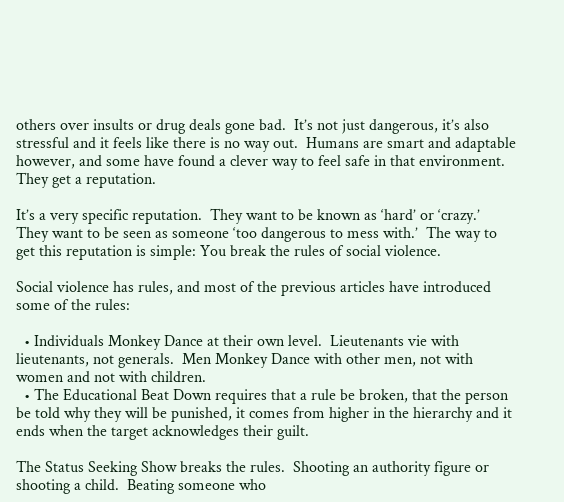others over insults or drug deals gone bad.  It’s not just dangerous, it’s also stressful and it feels like there is no way out.  Humans are smart and adaptable however, and some have found a clever way to feel safe in that environment.  They get a reputation.

It’s a very specific reputation.  They want to be known as ‘hard’ or ‘crazy.’  They want to be seen as someone ‘too dangerous to mess with.’  The way to get this reputation is simple: You break the rules of social violence.

Social violence has rules, and most of the previous articles have introduced some of the rules:

  • Individuals Monkey Dance at their own level.  Lieutenants vie with lieutenants, not generals.  Men Monkey Dance with other men, not with women and not with children.
  • The Educational Beat Down requires that a rule be broken, that the person be told why they will be punished, it comes from higher in the hierarchy and it ends when the target acknowledges their guilt.

The Status Seeking Show breaks the rules.  Shooting an authority figure or shooting a child.  Beating someone who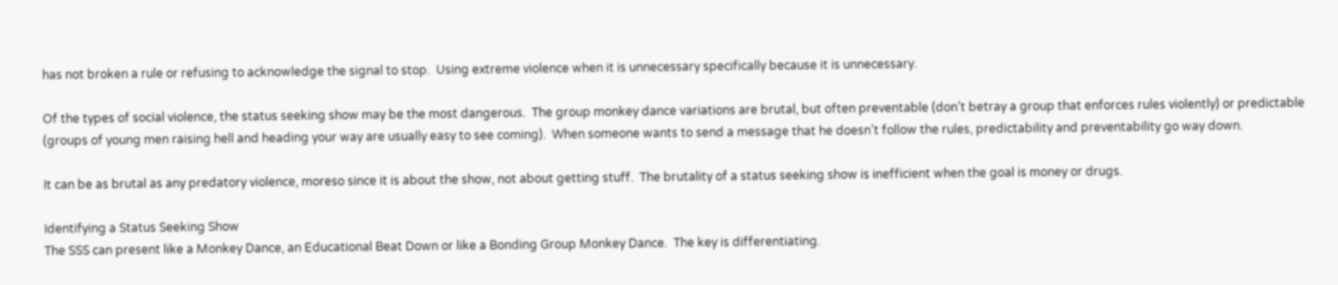has not broken a rule or refusing to acknowledge the signal to stop.  Using extreme violence when it is unnecessary specifically because it is unnecessary.

Of the types of social violence, the status seeking show may be the most dangerous.  The group monkey dance variations are brutal, but often preventable (don’t betray a group that enforces rules violently) or predictable (groups of young men raising hell and heading your way are usually easy to see coming).  When someone wants to send a message that he doesn’t follow the rules, predictability and preventability go way down.

It can be as brutal as any predatory violence, moreso since it is about the show, not about getting stuff.  The brutality of a status seeking show is inefficient when the goal is money or drugs.

Identifying a Status Seeking Show
The SSS can present like a Monkey Dance, an Educational Beat Down or like a Bonding Group Monkey Dance.  The key is differentiating.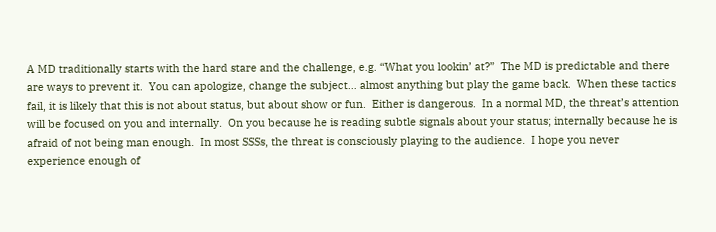A MD traditionally starts with the hard stare and the challenge, e.g. “What you lookin’ at?”  The MD is predictable and there are ways to prevent it.  You can apologize, change the subject… almost anything but play the game back.  When these tactics fail, it is likely that this is not about status, but about show or fun.  Either is dangerous.  In a normal MD, the threat’s attention will be focused on you and internally.  On you because he is reading subtle signals about your status; internally because he is afraid of not being man enough.  In most SSSs, the threat is consciously playing to the audience.  I hope you never experience enough of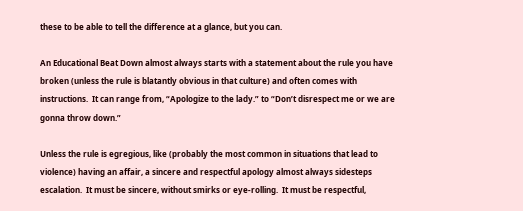these to be able to tell the difference at a glance, but you can.

An Educational Beat Down almost always starts with a statement about the rule you have broken (unless the rule is blatantly obvious in that culture) and often comes with instructions.  It can range from, “Apologize to the lady.” to “Don’t disrespect me or we are gonna throw down.”

Unless the rule is egregious, like (probably the most common in situations that lead to violence) having an affair, a sincere and respectful apology almost always sidesteps escalation.  It must be sincere, without smirks or eye-rolling.  It must be respectful,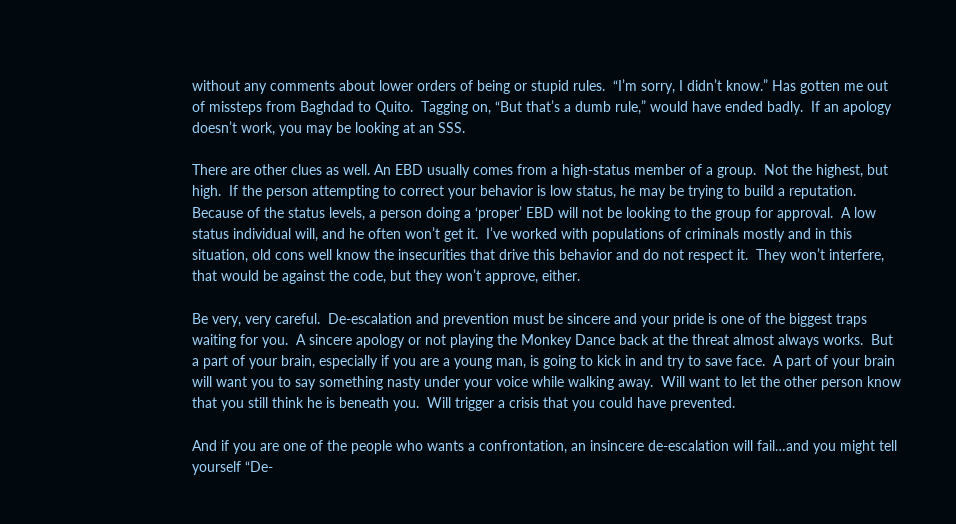without any comments about lower orders of being or stupid rules.  “I’m sorry, I didn’t know.” Has gotten me out of missteps from Baghdad to Quito.  Tagging on, “But that’s a dumb rule,” would have ended badly.  If an apology doesn’t work, you may be looking at an SSS.

There are other clues as well. An EBD usually comes from a high-status member of a group.  Not the highest, but high.  If the person attempting to correct your behavior is low status, he may be trying to build a reputation.  Because of the status levels, a person doing a ‘proper’ EBD will not be looking to the group for approval.  A low status individual will, and he often won’t get it.  I’ve worked with populations of criminals mostly and in this situation, old cons well know the insecurities that drive this behavior and do not respect it.  They won’t interfere, that would be against the code, but they won’t approve, either.

Be very, very careful.  De-escalation and prevention must be sincere and your pride is one of the biggest traps waiting for you.  A sincere apology or not playing the Monkey Dance back at the threat almost always works.  But a part of your brain, especially if you are a young man, is going to kick in and try to save face.  A part of your brain will want you to say something nasty under your voice while walking away.  Will want to let the other person know that you still think he is beneath you.  Will trigger a crisis that you could have prevented.

And if you are one of the people who wants a confrontation, an insincere de-escalation will fail…and you might tell yourself “De-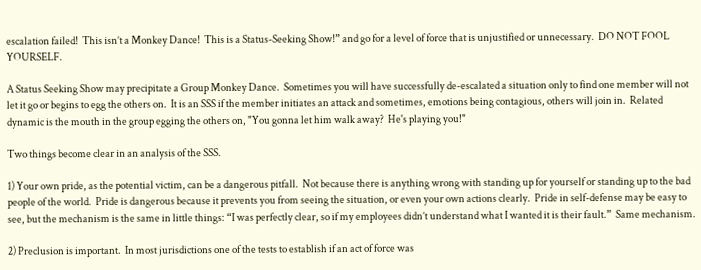escalation failed!  This isn’t a Monkey Dance!  This is a Status-Seeking Show!” and go for a level of force that is unjustified or unnecessary.  DO NOT FOOL YOURSELF.

A Status Seeking Show may precipitate a Group Monkey Dance.  Sometimes you will have successfully de-escalated a situation only to find one member will not let it go or begins to egg the others on.  It is an SSS if the member initiates an attack and sometimes, emotions being contagious, others will join in.  Related dynamic is the mouth in the group egging the others on, "You gonna let him walk away?  He's playing you!"

Two things become clear in an analysis of the SSS.

1) Your own pride, as the potential victim, can be a dangerous pitfall.  Not because there is anything wrong with standing up for yourself or standing up to the bad people of the world.  Pride is dangerous because it prevents you from seeing the situation, or even your own actions clearly.  Pride in self-defense may be easy to see, but the mechanism is the same in little things: “I was perfectly clear, so if my employees didn’t understand what I wanted it is their fault.”  Same mechanism.

2) Preclusion is important.  In most jurisdictions one of the tests to establish if an act of force was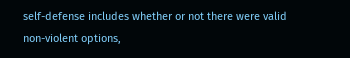self-defense includes whether or not there were valid non-violent options,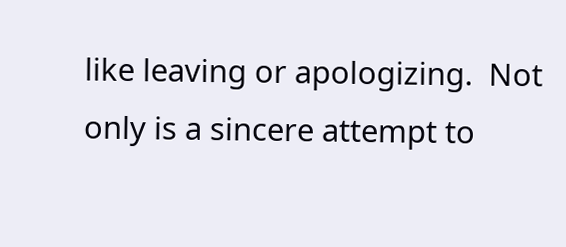like leaving or apologizing.  Not only is a sincere attempt to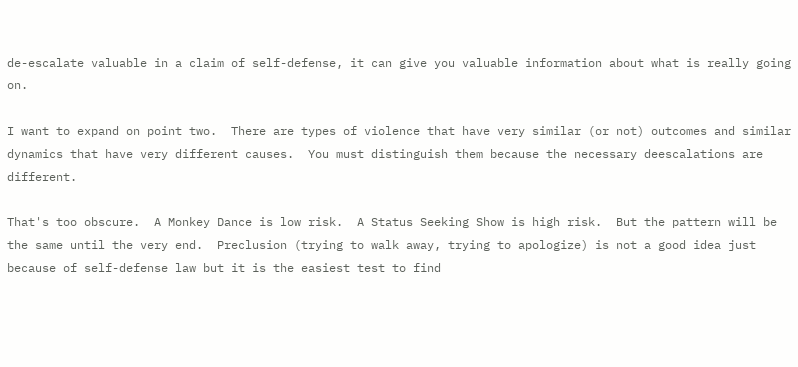de-escalate valuable in a claim of self-defense, it can give you valuable information about what is really going on.

I want to expand on point two.  There are types of violence that have very similar (or not) outcomes and similar dynamics that have very different causes.  You must distinguish them because the necessary deescalations are different.

That's too obscure.  A Monkey Dance is low risk.  A Status Seeking Show is high risk.  But the pattern will be the same until the very end.  Preclusion (trying to walk away, trying to apologize) is not a good idea just because of self-defense law but it is the easiest test to find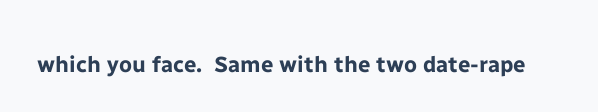which you face.  Same with the two date-rape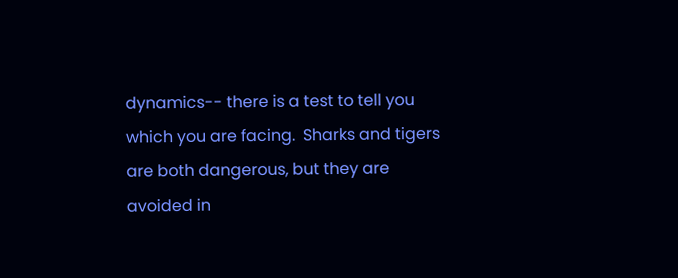dynamics-- there is a test to tell you which you are facing.  Sharks and tigers are both dangerous, but they are avoided in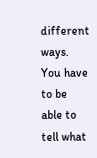different ways.  You have to be able to tell what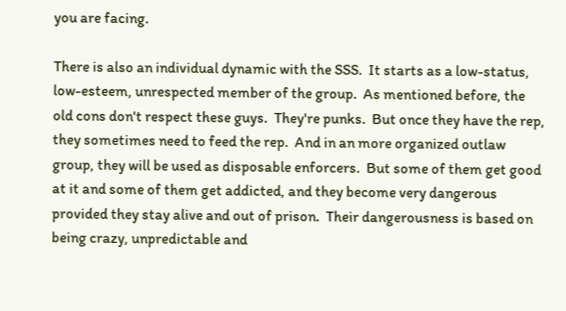you are facing.

There is also an individual dynamic with the SSS.  It starts as a low-status, low-esteem, unrespected member of the group.  As mentioned before, the old cons don't respect these guys.  They're punks.  But once they have the rep, they sometimes need to feed the rep.  And in an more organized outlaw group, they will be used as disposable enforcers.  But some of them get good at it and some of them get addicted, and they become very dangerous provided they stay alive and out of prison.  Their dangerousness is based on being crazy, unpredictable and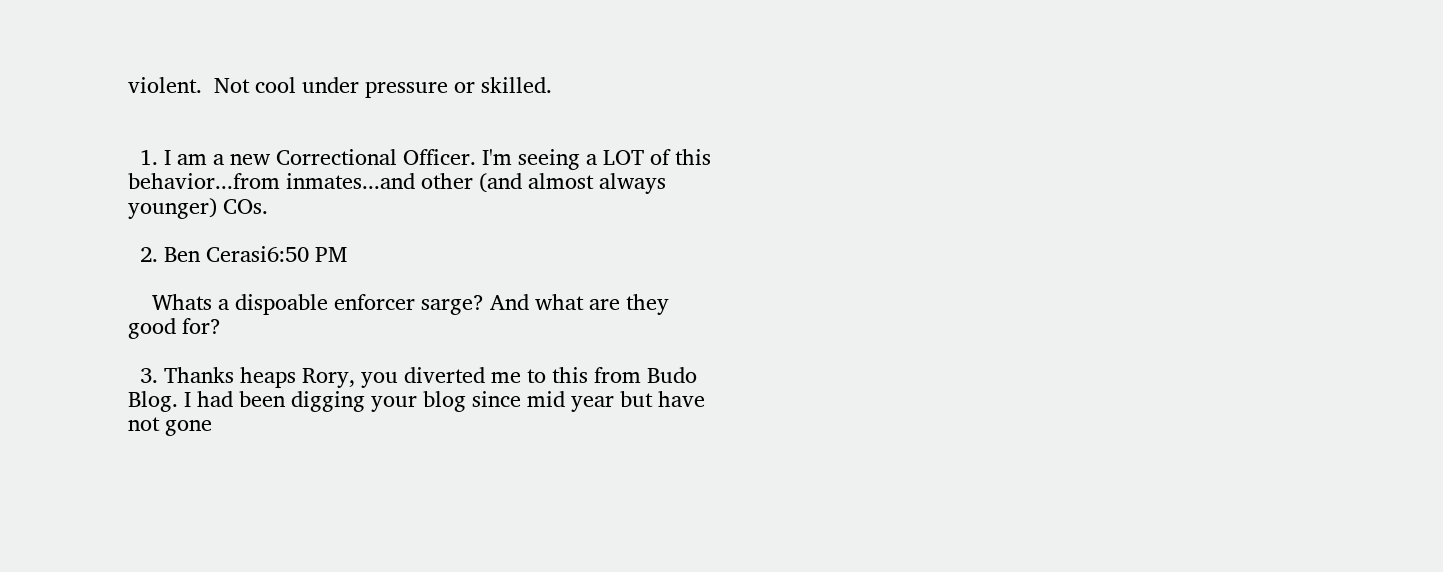violent.  Not cool under pressure or skilled.


  1. I am a new Correctional Officer. I'm seeing a LOT of this behavior...from inmates...and other (and almost always younger) COs.

  2. Ben Cerasi6:50 PM

    Whats a dispoable enforcer sarge? And what are they good for?

  3. Thanks heaps Rory, you diverted me to this from Budo Blog. I had been digging your blog since mid year but have not gone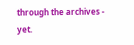through the archives - yet.